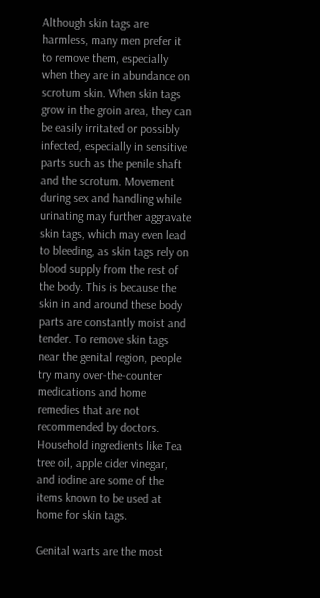Although skin tags are harmless, many men prefer it to remove them, especially when they are in abundance on scrotum skin. When skin tags grow in the groin area, they can be easily irritated or possibly infected, especially in sensitive parts such as the penile shaft and the scrotum. Movement during sex and handling while urinating may further aggravate skin tags, which may even lead to bleeding, as skin tags rely on blood supply from the rest of the body. This is because the skin in and around these body parts are constantly moist and tender. To remove skin tags near the genital region, people try many over-the-counter medications and home remedies that are not recommended by doctors. Household ingredients like Tea tree oil, apple cider vinegar, and iodine are some of the items known to be used at home for skin tags.

Genital warts are the most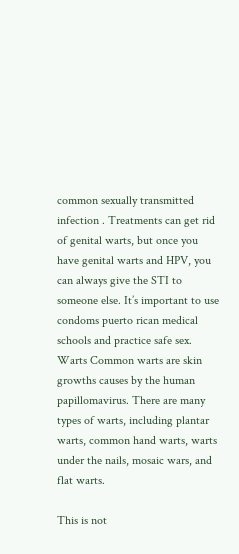common sexually transmitted infection . Treatments can get rid of genital warts, but once you have genital warts and HPV, you can always give the STI to someone else. It’s important to use condoms puerto rican medical schools and practice safe sex. Warts Common warts are skin growths causes by the human papillomavirus. There are many types of warts, including plantar warts, common hand warts, warts under the nails, mosaic wars, and flat warts.

This is not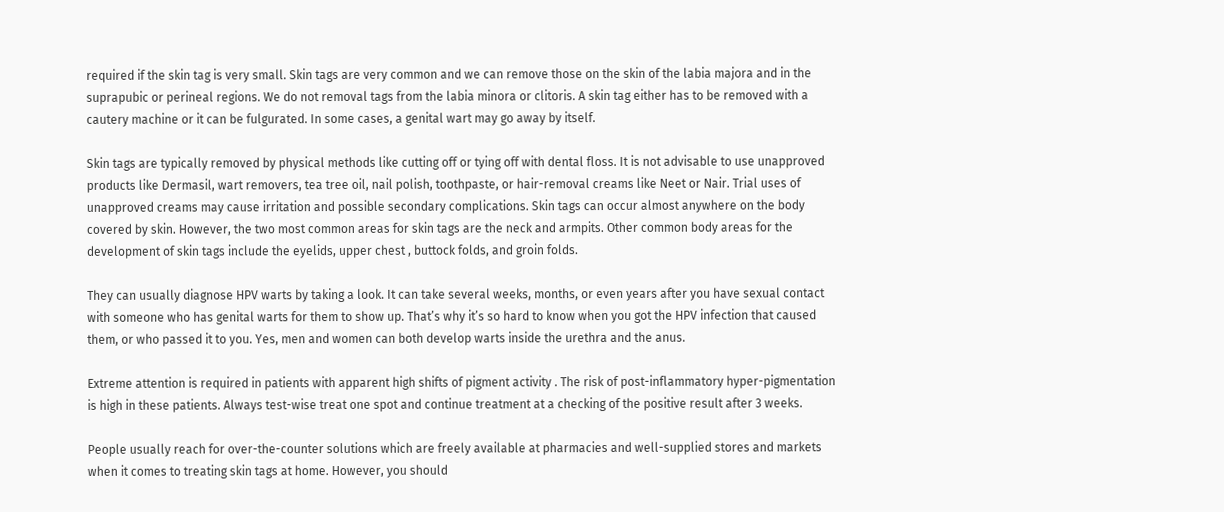required if the skin tag is very small. Skin tags are very common and we can remove those on the skin of the labia majora and in the suprapubic or perineal regions. We do not removal tags from the labia minora or clitoris. A skin tag either has to be removed with a cautery machine or it can be fulgurated. In some cases, a genital wart may go away by itself.

Skin tags are typically removed by physical methods like cutting off or tying off with dental floss. It is not advisable to use unapproved products like Dermasil, wart removers, tea tree oil, nail polish, toothpaste, or hair-removal creams like Neet or Nair. Trial uses of unapproved creams may cause irritation and possible secondary complications. Skin tags can occur almost anywhere on the body covered by skin. However, the two most common areas for skin tags are the neck and armpits. Other common body areas for the development of skin tags include the eyelids, upper chest , buttock folds, and groin folds.

They can usually diagnose HPV warts by taking a look. It can take several weeks, months, or even years after you have sexual contact with someone who has genital warts for them to show up. That’s why it’s so hard to know when you got the HPV infection that caused them, or who passed it to you. Yes, men and women can both develop warts inside the urethra and the anus.

Extreme attention is required in patients with apparent high shifts of pigment activity . The risk of post-inflammatory hyper-pigmentation is high in these patients. Always test-wise treat one spot and continue treatment at a checking of the positive result after 3 weeks.

People usually reach for over-the-counter solutions which are freely available at pharmacies and well-supplied stores and markets when it comes to treating skin tags at home. However, you should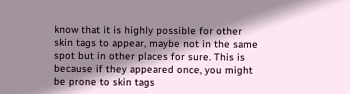know that it is highly possible for other skin tags to appear, maybe not in the same spot but in other places for sure. This is because if they appeared once, you might be prone to skin tags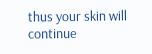thus your skin will continue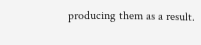producing them as a result.